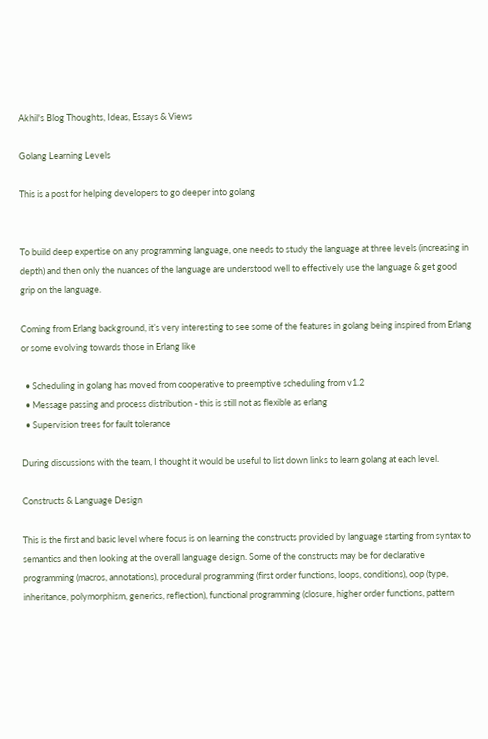Akhil's Blog Thoughts, Ideas, Essays & Views

Golang Learning Levels

This is a post for helping developers to go deeper into golang


To build deep expertise on any programming language, one needs to study the language at three levels (increasing in depth) and then only the nuances of the language are understood well to effectively use the language & get good grip on the language.

Coming from Erlang background, it’s very interesting to see some of the features in golang being inspired from Erlang or some evolving towards those in Erlang like

  • Scheduling in golang has moved from cooperative to preemptive scheduling from v1.2
  • Message passing and process distribution - this is still not as flexible as erlang
  • Supervision trees for fault tolerance

During discussions with the team, I thought it would be useful to list down links to learn golang at each level.

Constructs & Language Design

This is the first and basic level where focus is on learning the constructs provided by language starting from syntax to semantics and then looking at the overall language design. Some of the constructs may be for declarative programming (macros, annotations), procedural programming (first order functions, loops, conditions), oop (type, inheritance, polymorphism, generics, reflection), functional programming (closure, higher order functions, pattern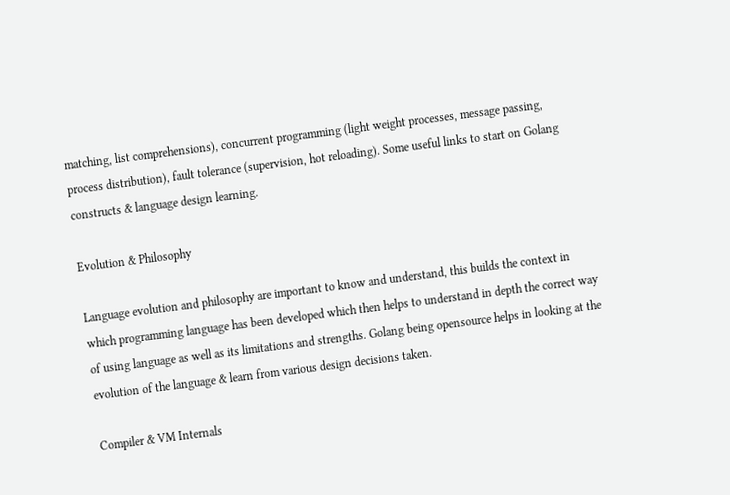matching, list comprehensions), concurrent programming (light weight processes, message passing, process distribution), fault tolerance (supervision, hot reloading). Some useful links to start on Golang constructs & language design learning.

Evolution & Philosophy

Language evolution and philosophy are important to know and understand, this builds the context in which programming language has been developed which then helps to understand in depth the correct way of using language as well as its limitations and strengths. Golang being opensource helps in looking at the evolution of the language & learn from various design decisions taken.

Compiler & VM Internals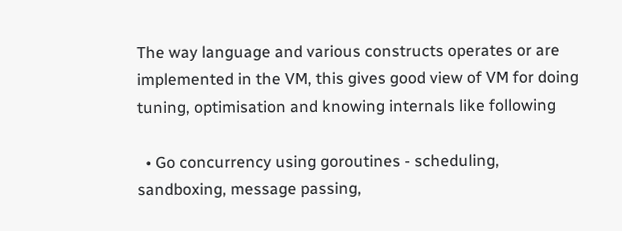The way language and various constructs operates or are implemented in the VM, this gives good view of VM for doing tuning, optimisation and knowing internals like following

  • Go concurrency using goroutines - scheduling, sandboxing, message passing,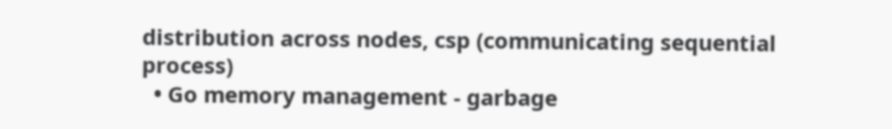distribution across nodes, csp (communicating sequential process)
  • Go memory management - garbage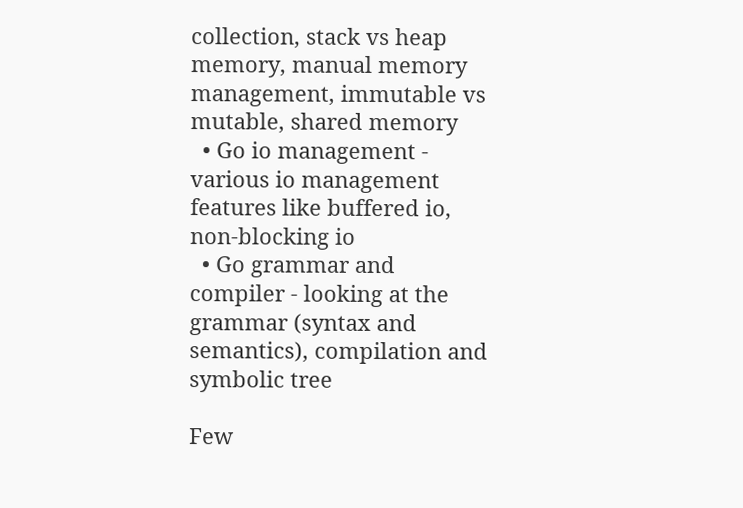collection, stack vs heap memory, manual memory management, immutable vs mutable, shared memory
  • Go io management - various io management features like buffered io, non-blocking io
  • Go grammar and compiler - looking at the grammar (syntax and semantics), compilation and symbolic tree

Few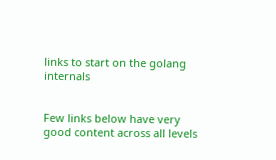links to start on the golang internals


Few links below have very good content across all levels